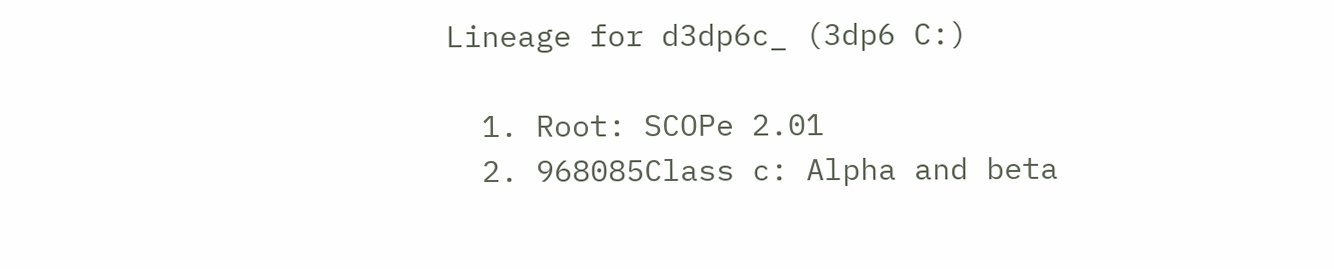Lineage for d3dp6c_ (3dp6 C:)

  1. Root: SCOPe 2.01
  2. 968085Class c: Alpha and beta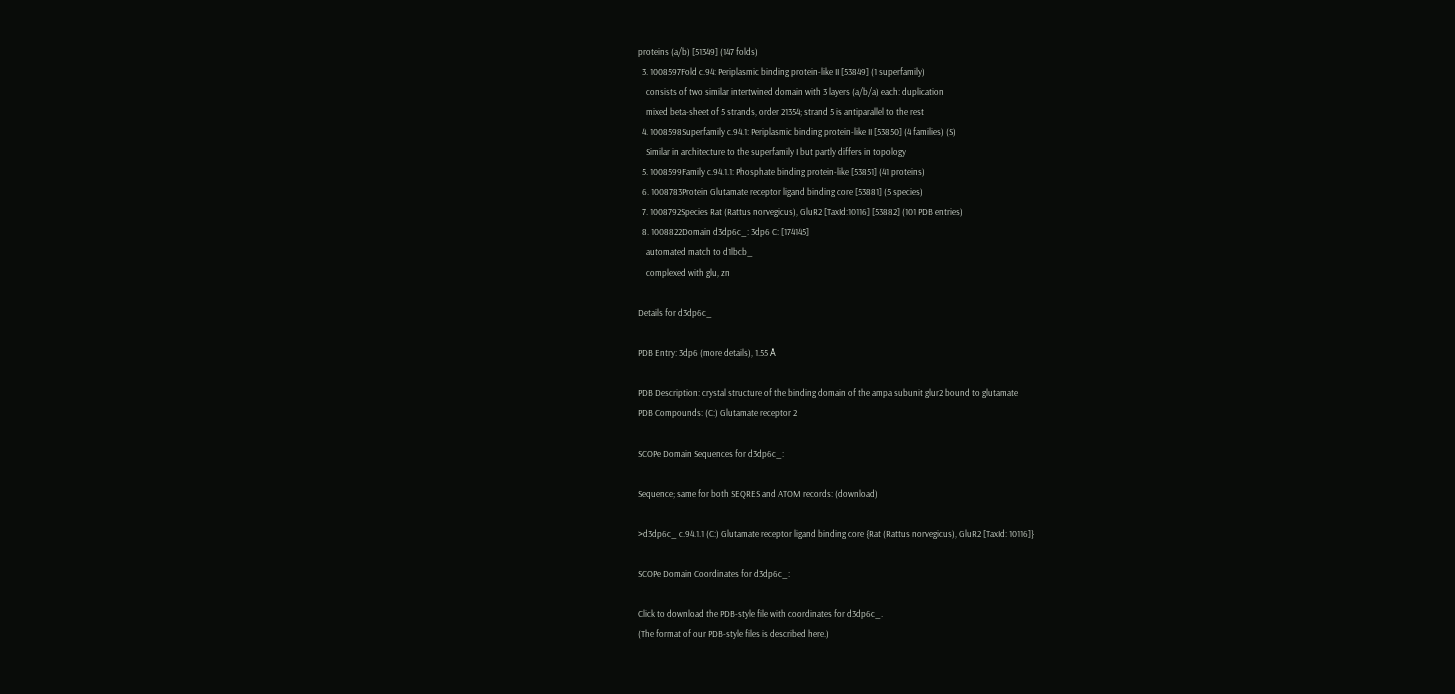proteins (a/b) [51349] (147 folds)
  3. 1008597Fold c.94: Periplasmic binding protein-like II [53849] (1 superfamily)
    consists of two similar intertwined domain with 3 layers (a/b/a) each: duplication
    mixed beta-sheet of 5 strands, order 21354; strand 5 is antiparallel to the rest
  4. 1008598Superfamily c.94.1: Periplasmic binding protein-like II [53850] (4 families) (S)
    Similar in architecture to the superfamily I but partly differs in topology
  5. 1008599Family c.94.1.1: Phosphate binding protein-like [53851] (41 proteins)
  6. 1008783Protein Glutamate receptor ligand binding core [53881] (5 species)
  7. 1008792Species Rat (Rattus norvegicus), GluR2 [TaxId:10116] [53882] (101 PDB entries)
  8. 1008822Domain d3dp6c_: 3dp6 C: [174145]
    automated match to d1lbcb_
    complexed with glu, zn

Details for d3dp6c_

PDB Entry: 3dp6 (more details), 1.55 Å

PDB Description: crystal structure of the binding domain of the ampa subunit glur2 bound to glutamate
PDB Compounds: (C:) Glutamate receptor 2

SCOPe Domain Sequences for d3dp6c_:

Sequence; same for both SEQRES and ATOM records: (download)

>d3dp6c_ c.94.1.1 (C:) Glutamate receptor ligand binding core {Rat (Rattus norvegicus), GluR2 [TaxId: 10116]}

SCOPe Domain Coordinates for d3dp6c_:

Click to download the PDB-style file with coordinates for d3dp6c_.
(The format of our PDB-style files is described here.)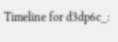Timeline for d3dp6c_: